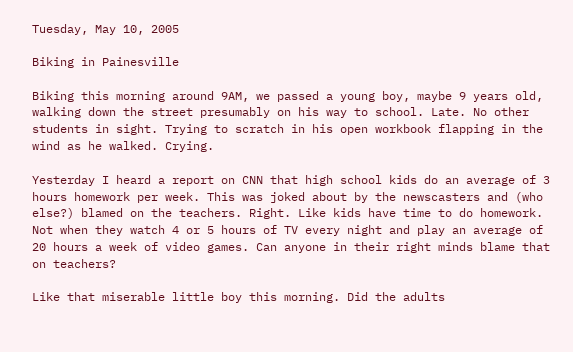Tuesday, May 10, 2005

Biking in Painesville

Biking this morning around 9AM, we passed a young boy, maybe 9 years old, walking down the street presumably on his way to school. Late. No other students in sight. Trying to scratch in his open workbook flapping in the wind as he walked. Crying.

Yesterday I heard a report on CNN that high school kids do an average of 3 hours homework per week. This was joked about by the newscasters and (who else?) blamed on the teachers. Right. Like kids have time to do homework. Not when they watch 4 or 5 hours of TV every night and play an average of 20 hours a week of video games. Can anyone in their right minds blame that on teachers?

Like that miserable little boy this morning. Did the adults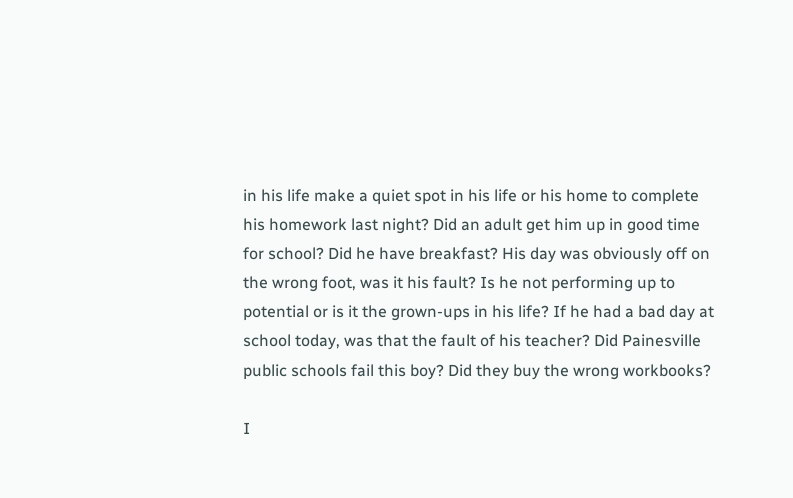in his life make a quiet spot in his life or his home to complete his homework last night? Did an adult get him up in good time for school? Did he have breakfast? His day was obviously off on the wrong foot, was it his fault? Is he not performing up to potential or is it the grown-ups in his life? If he had a bad day at school today, was that the fault of his teacher? Did Painesville public schools fail this boy? Did they buy the wrong workbooks?

I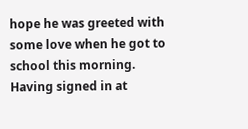hope he was greeted with some love when he got to school this morning. Having signed in at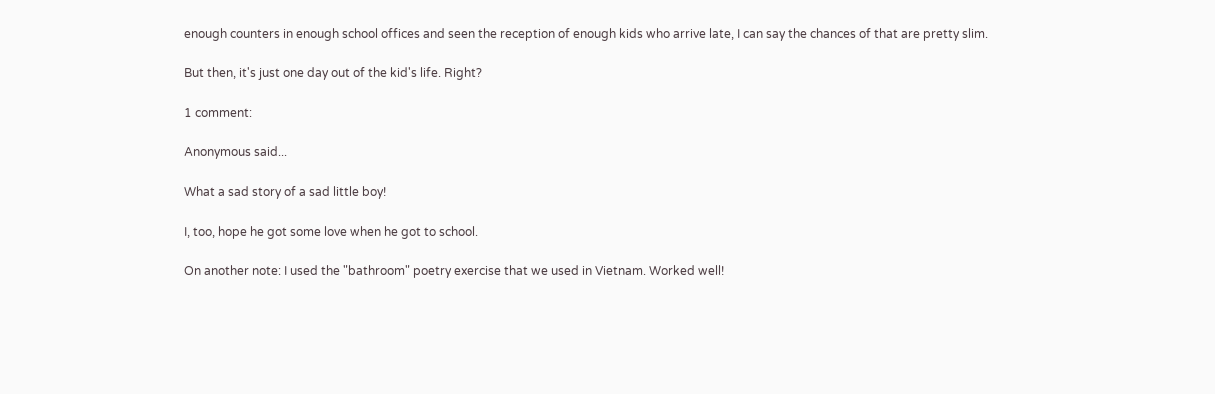enough counters in enough school offices and seen the reception of enough kids who arrive late, I can say the chances of that are pretty slim.

But then, it's just one day out of the kid's life. Right?

1 comment:

Anonymous said...

What a sad story of a sad little boy!

I, too, hope he got some love when he got to school.

On another note: I used the "bathroom" poetry exercise that we used in Vietnam. Worked well!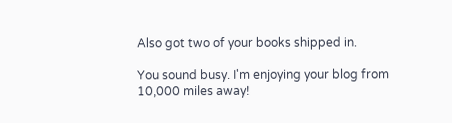Also got two of your books shipped in.

You sound busy. I'm enjoying your blog from 10,000 miles away!